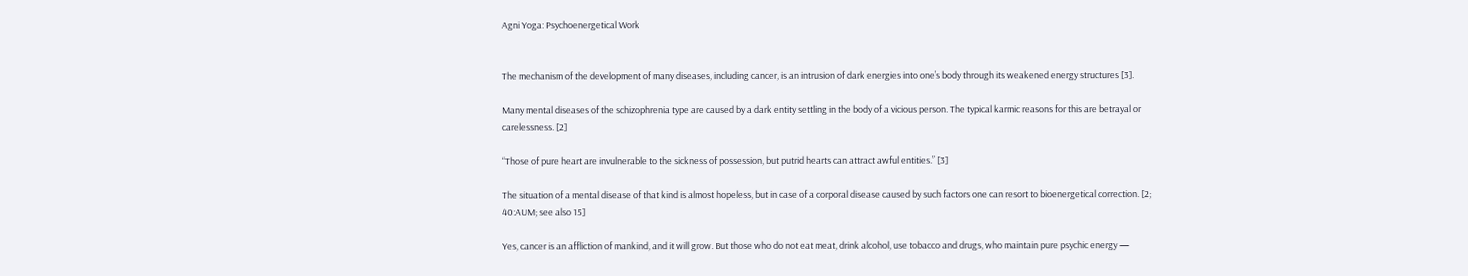Agni Yoga: Psychoenergetical Work


The mechanism of the development of many diseases, including cancer, is an intrusion of dark energies into one’s body through its weakened energy structures [3].

Many mental diseases of the schizophrenia type are caused by a dark entity settling in the body of a vicious person. The typical karmic reasons for this are betrayal or carelessness. [2]

“Those of pure heart are invulnerable to the sickness of possession, but putrid hearts can attract awful entities.” [3]

The situation of a mental disease of that kind is almost hopeless, but in case of a corporal disease caused by such factors one can resort to bioenergetical correction. [2; 40:AUM; see also 15]

Yes, cancer is an affliction of mankind, and it will grow. But those who do not eat meat, drink alcohol, use tobacco and drugs, who maintain pure psychic energy —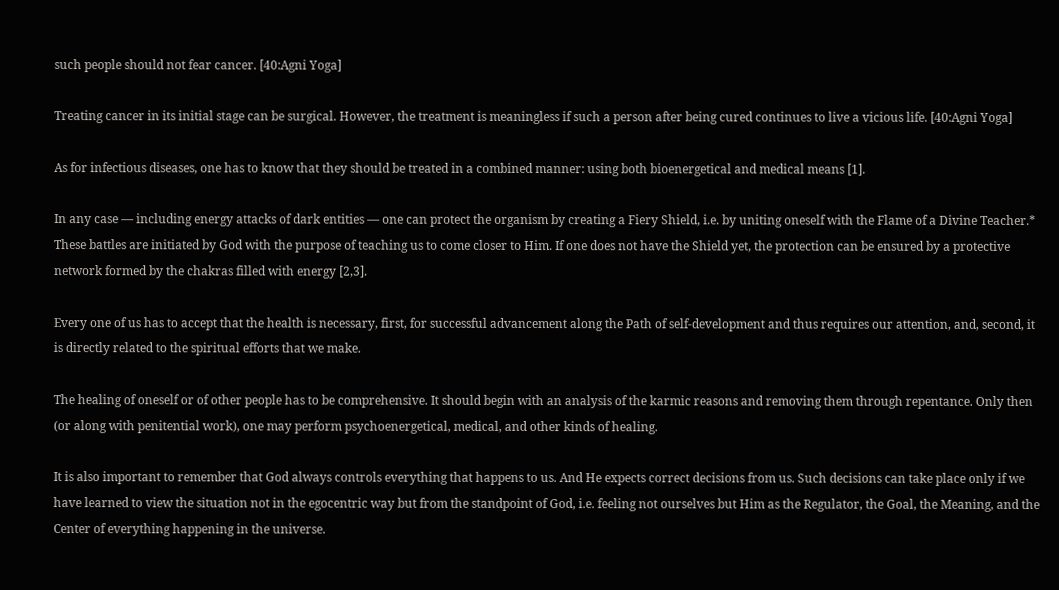such people should not fear cancer. [40:Agni Yoga]

Treating cancer in its initial stage can be surgical. However, the treatment is meaningless if such a person after being cured continues to live a vicious life. [40:Agni Yoga]

As for infectious diseases, one has to know that they should be treated in a combined manner: using both bioenergetical and medical means [1].

In any case — including energy attacks of dark entities — one can protect the organism by creating a Fiery Shield, i.e. by uniting oneself with the Flame of a Divine Teacher.* These battles are initiated by God with the purpose of teaching us to come closer to Him. If one does not have the Shield yet, the protection can be ensured by a protective network formed by the chakras filled with energy [2,3].

Every one of us has to accept that the health is necessary, first, for successful advancement along the Path of self-development and thus requires our attention, and, second, it is directly related to the spiritual efforts that we make.

The healing of oneself or of other people has to be comprehensive. It should begin with an analysis of the karmic reasons and removing them through repentance. Only then (or along with penitential work), one may perform psychoenergetical, medical, and other kinds of healing.

It is also important to remember that God always controls everything that happens to us. And He expects correct decisions from us. Such decisions can take place only if we have learned to view the situation not in the egocentric way but from the standpoint of God, i.e. feeling not ourselves but Him as the Regulator, the Goal, the Meaning, and the Center of everything happening in the universe.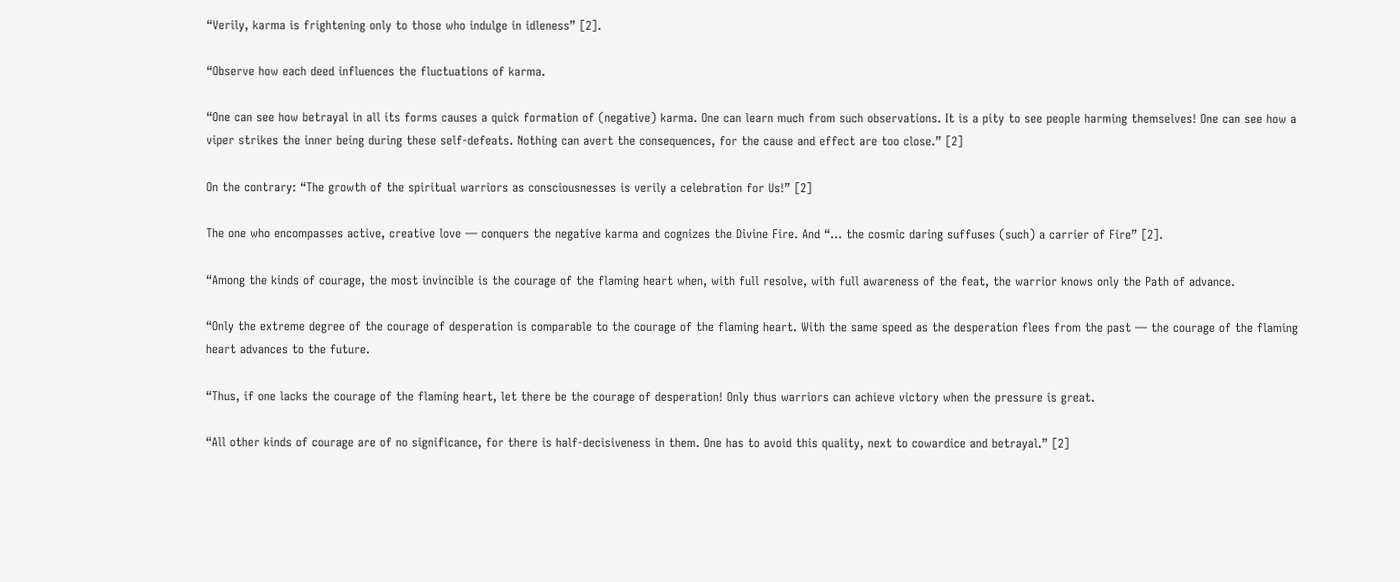“Verily, karma is frightening only to those who indulge in idleness” [2].

“Observe how each deed influences the fluctuations of karma.

“One can see how betrayal in all its forms causes a quick formation of (negative) karma. One can learn much from such observations. It is a pity to see people harming themselves! One can see how a viper strikes the inner being during these self-defeats. Nothing can avert the consequences, for the cause and effect are too close.” [2]

On the contrary: “The growth of the spiritual warriors as consciousnesses is verily a celebration for Us!” [2]

The one who encompasses active, creative love — conquers the negative karma and cognizes the Divine Fire. And “… the cosmic daring suffuses (such) a carrier of Fire” [2].

“Among the kinds of courage, the most invincible is the courage of the flaming heart when, with full resolve, with full awareness of the feat, the warrior knows only the Path of advance.

“Only the extreme degree of the courage of desperation is comparable to the courage of the flaming heart. With the same speed as the desperation flees from the past — the courage of the flaming heart advances to the future.

“Thus, if one lacks the courage of the flaming heart, let there be the courage of desperation! Only thus warriors can achieve victory when the pressure is great.

“All other kinds of courage are of no significance, for there is half-decisiveness in them. One has to avoid this quality, next to cowardice and betrayal.” [2]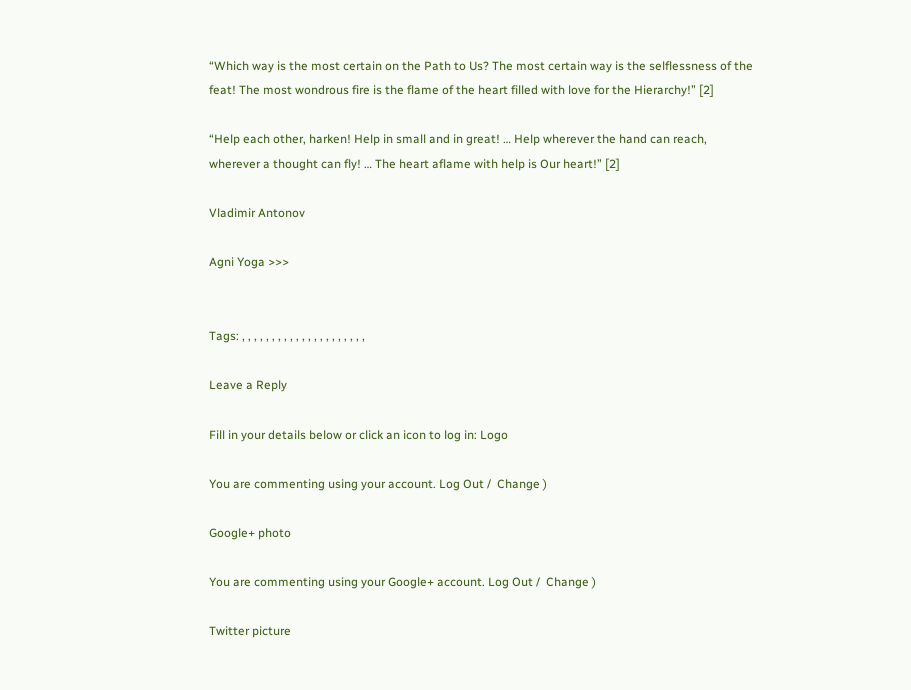“Which way is the most certain on the Path to Us? The most certain way is the selflessness of the feat! The most wondrous fire is the flame of the heart filled with love for the Hierarchy!” [2]

“Help each other, harken! Help in small and in great! … Help wherever the hand can reach, wherever a thought can fly! … The heart aflame with help is Our heart!” [2]

Vladimir Antonov

Agni Yoga >>>


Tags: , , , , , , , , , , , , , , , , , , , , ,

Leave a Reply

Fill in your details below or click an icon to log in: Logo

You are commenting using your account. Log Out /  Change )

Google+ photo

You are commenting using your Google+ account. Log Out /  Change )

Twitter picture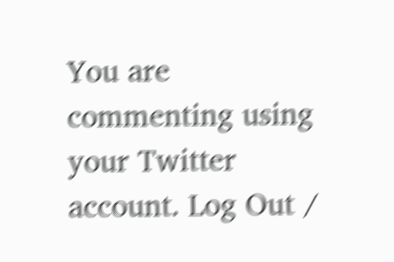You are commenting using your Twitter account. Log Out /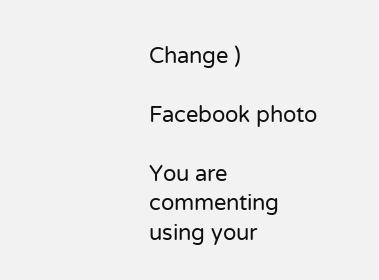Change )

Facebook photo

You are commenting using your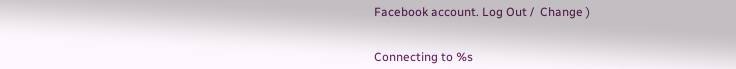Facebook account. Log Out /  Change )


Connecting to %s